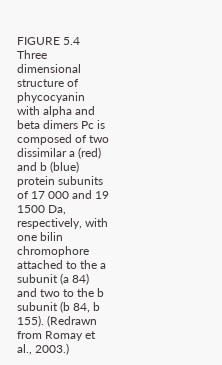FIGURE 5.4 Three dimensional structure of phycocyanin with alpha and beta dimers Pc is composed of two dissimilar a (red) and b (blue) protein subunits of 17 000 and 19 1500 Da, respectively, with one bilin chromophore attached to the a subunit (a 84) and two to the b subunit (b 84, b 155). (Redrawn from Romay et al., 2003.)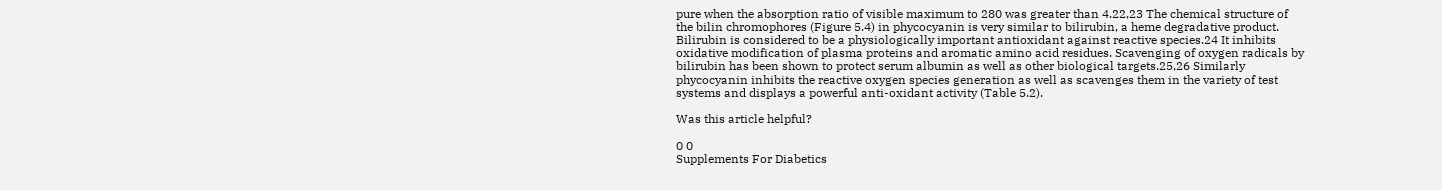pure when the absorption ratio of visible maximum to 280 was greater than 4.22,23 The chemical structure of the bilin chromophores (Figure 5.4) in phycocyanin is very similar to bilirubin, a heme degradative product. Bilirubin is considered to be a physiologically important antioxidant against reactive species.24 It inhibits oxidative modification of plasma proteins and aromatic amino acid residues. Scavenging of oxygen radicals by bilirubin has been shown to protect serum albumin as well as other biological targets.25,26 Similarly phycocyanin inhibits the reactive oxygen species generation as well as scavenges them in the variety of test systems and displays a powerful anti-oxidant activity (Table 5.2).

Was this article helpful?

0 0
Supplements For Diabetics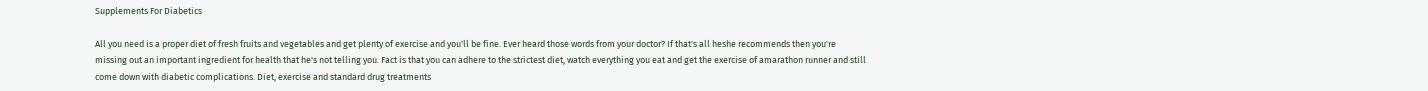Supplements For Diabetics

All you need is a proper diet of fresh fruits and vegetables and get plenty of exercise and you'll be fine. Ever heard those words from your doctor? If that's all heshe recommends then you're missing out an important ingredient for health that he's not telling you. Fact is that you can adhere to the strictest diet, watch everything you eat and get the exercise of amarathon runner and still come down with diabetic complications. Diet, exercise and standard drug treatments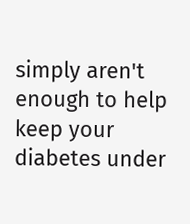simply aren't enough to help keep your diabetes under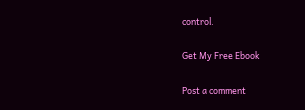control.

Get My Free Ebook

Post a comment